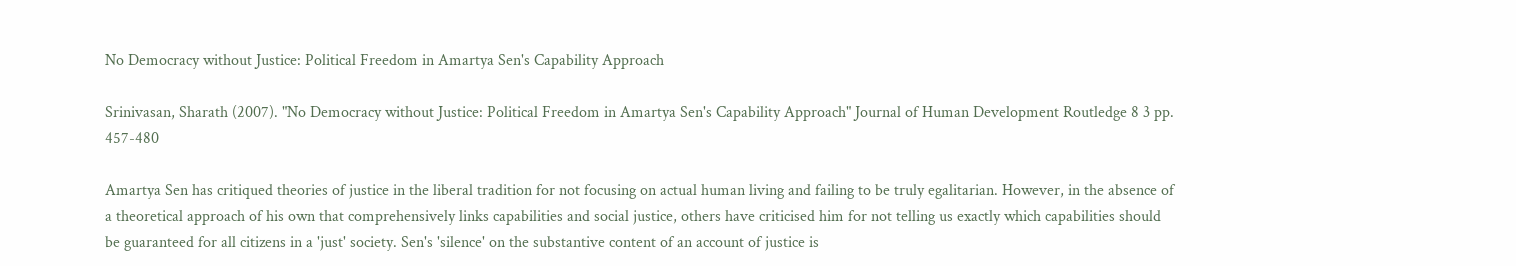No Democracy without Justice: Political Freedom in Amartya Sen's Capability Approach

Srinivasan, Sharath (2007). "No Democracy without Justice: Political Freedom in Amartya Sen's Capability Approach" Journal of Human Development Routledge 8 3 pp. 457-480

Amartya Sen has critiqued theories of justice in the liberal tradition for not focusing on actual human living and failing to be truly egalitarian. However, in the absence of a theoretical approach of his own that comprehensively links capabilities and social justice, others have criticised him for not telling us exactly which capabilities should be guaranteed for all citizens in a 'just' society. Sen's 'silence' on the substantive content of an account of justice is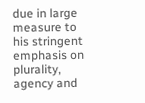due in large measure to his stringent emphasis on plurality, agency and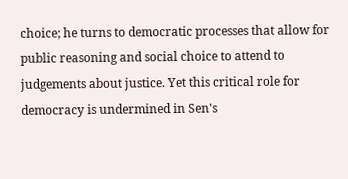choice; he turns to democratic processes that allow for public reasoning and social choice to attend to judgements about justice. Yet this critical role for democracy is undermined in Sen's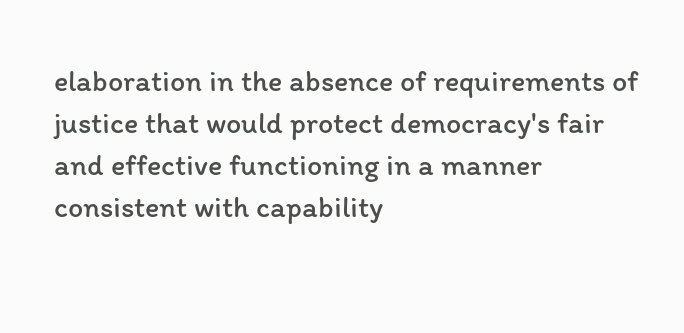elaboration in the absence of requirements of justice that would protect democracy's fair and effective functioning in a manner consistent with capability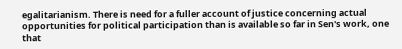egalitarianism. There is need for a fuller account of justice concerning actual opportunities for political participation than is available so far in Sen's work, one that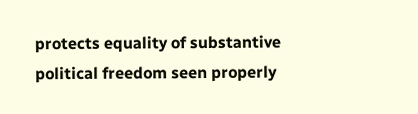protects equality of substantive political freedom seen properly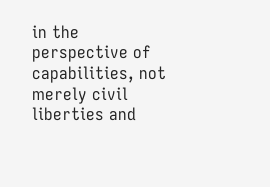in the perspective of capabilities, not merely civil liberties and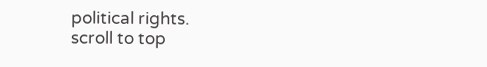political rights.
scroll to top